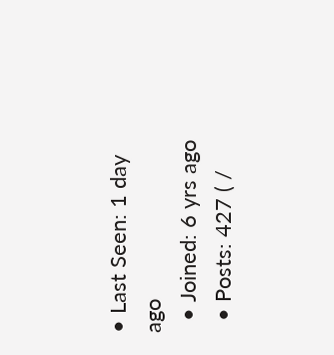• Last Seen: 1 day ago
  • Joined: 6 yrs ago
  • Posts: 427 ( /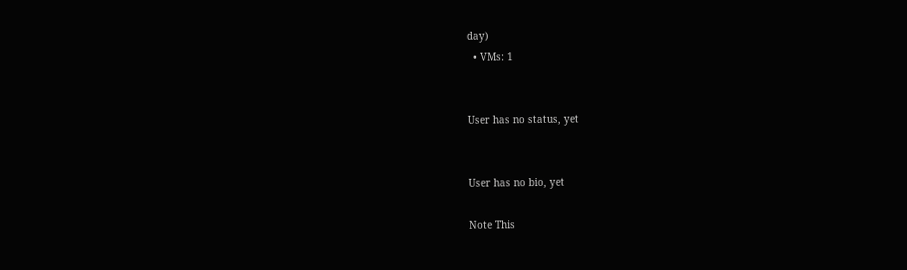day)
  • VMs: 1


User has no status, yet


User has no bio, yet

Note This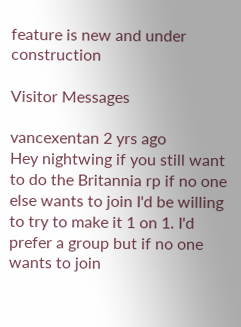feature is new and under construction

Visitor Messages

vancexentan 2 yrs ago
Hey nightwing if you still want to do the Britannia rp if no one else wants to join I'd be willing to try to make it 1 on 1. I'd prefer a group but if no one wants to join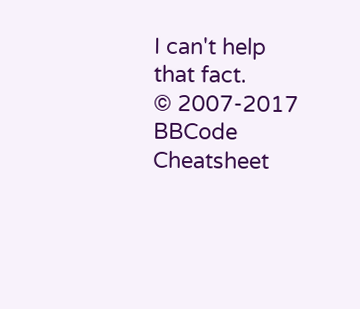I can't help that fact.
© 2007-2017
BBCode Cheatsheet